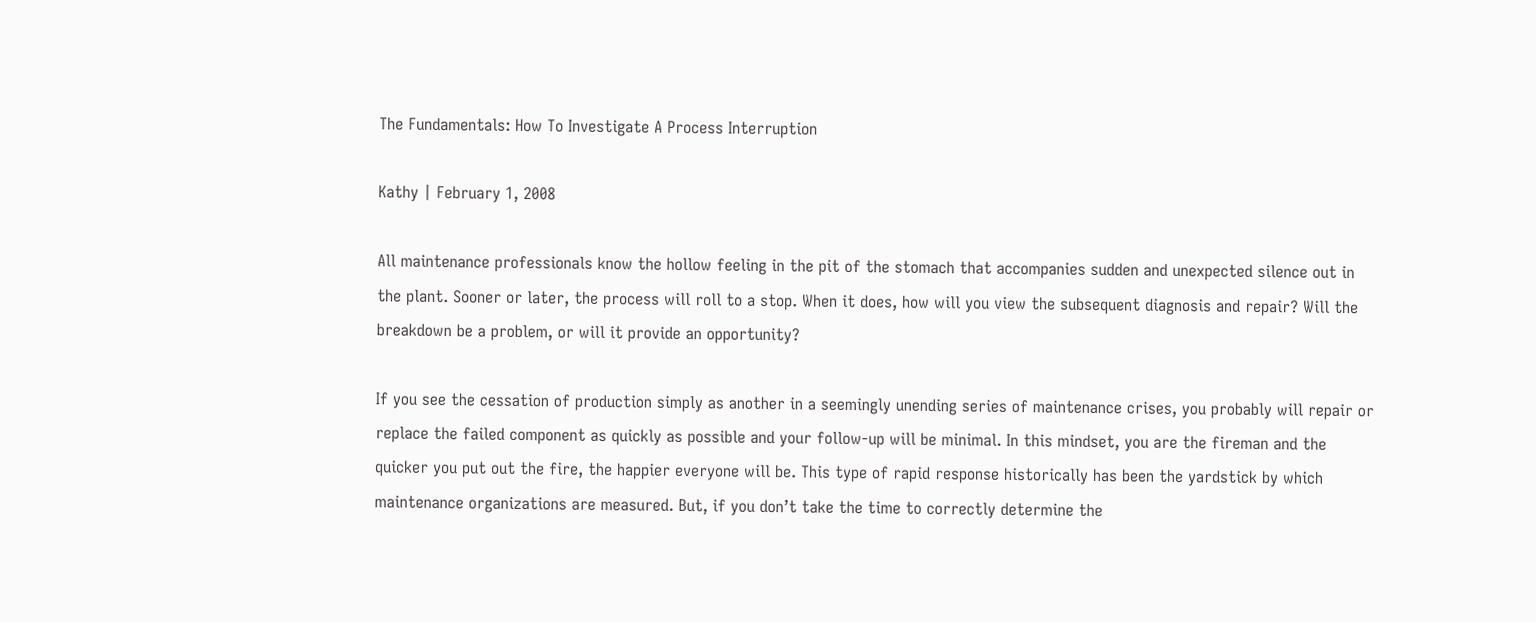The Fundamentals: How To Investigate A Process Interruption

Kathy | February 1, 2008

All maintenance professionals know the hollow feeling in the pit of the stomach that accompanies sudden and unexpected silence out in the plant. Sooner or later, the process will roll to a stop. When it does, how will you view the subsequent diagnosis and repair? Will the breakdown be a problem, or will it provide an opportunity?

If you see the cessation of production simply as another in a seemingly unending series of maintenance crises, you probably will repair or replace the failed component as quickly as possible and your follow-up will be minimal. In this mindset, you are the fireman and the quicker you put out the fire, the happier everyone will be. This type of rapid response historically has been the yardstick by which maintenance organizations are measured. But, if you don’t take the time to correctly determine the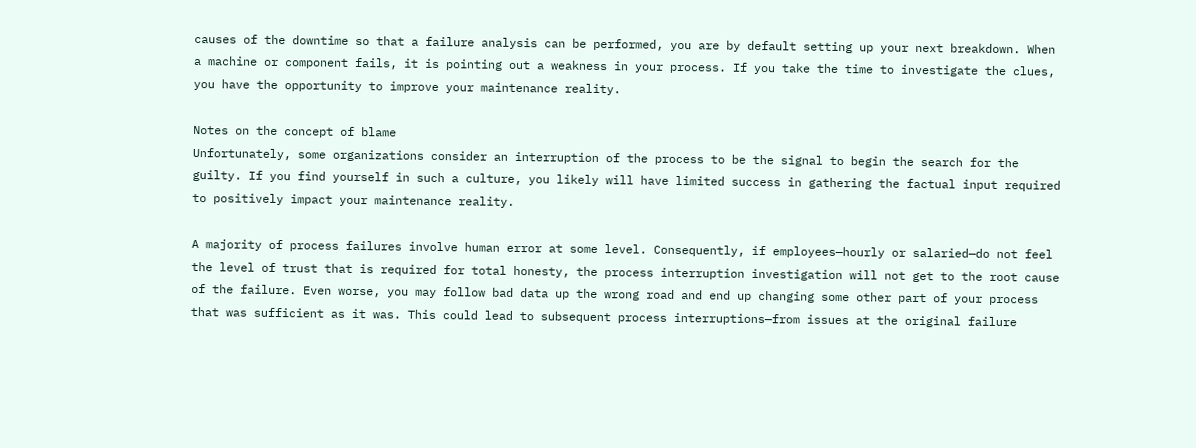causes of the downtime so that a failure analysis can be performed, you are by default setting up your next breakdown. When a machine or component fails, it is pointing out a weakness in your process. If you take the time to investigate the clues, you have the opportunity to improve your maintenance reality.

Notes on the concept of blame
Unfortunately, some organizations consider an interruption of the process to be the signal to begin the search for the guilty. If you find yourself in such a culture, you likely will have limited success in gathering the factual input required to positively impact your maintenance reality.

A majority of process failures involve human error at some level. Consequently, if employees—hourly or salaried—do not feel the level of trust that is required for total honesty, the process interruption investigation will not get to the root cause of the failure. Even worse, you may follow bad data up the wrong road and end up changing some other part of your process that was sufficient as it was. This could lead to subsequent process interruptions—from issues at the original failure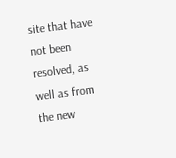site that have not been resolved, as well as from the new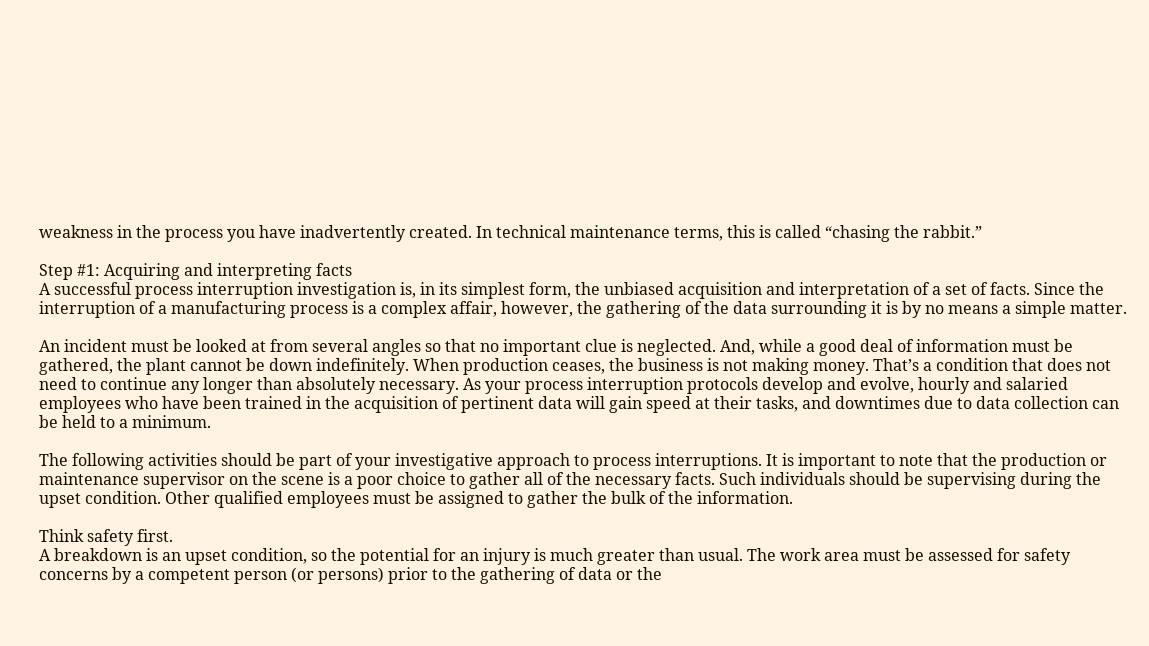weakness in the process you have inadvertently created. In technical maintenance terms, this is called “chasing the rabbit.”

Step #1: Acquiring and interpreting facts
A successful process interruption investigation is, in its simplest form, the unbiased acquisition and interpretation of a set of facts. Since the interruption of a manufacturing process is a complex affair, however, the gathering of the data surrounding it is by no means a simple matter.

An incident must be looked at from several angles so that no important clue is neglected. And, while a good deal of information must be gathered, the plant cannot be down indefinitely. When production ceases, the business is not making money. That’s a condition that does not need to continue any longer than absolutely necessary. As your process interruption protocols develop and evolve, hourly and salaried employees who have been trained in the acquisition of pertinent data will gain speed at their tasks, and downtimes due to data collection can be held to a minimum.

The following activities should be part of your investigative approach to process interruptions. It is important to note that the production or maintenance supervisor on the scene is a poor choice to gather all of the necessary facts. Such individuals should be supervising during the upset condition. Other qualified employees must be assigned to gather the bulk of the information.

Think safety first.
A breakdown is an upset condition, so the potential for an injury is much greater than usual. The work area must be assessed for safety concerns by a competent person (or persons) prior to the gathering of data or the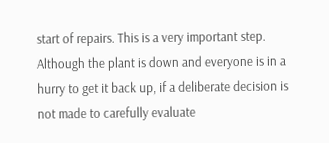start of repairs. This is a very important step. Although the plant is down and everyone is in a hurry to get it back up, if a deliberate decision is not made to carefully evaluate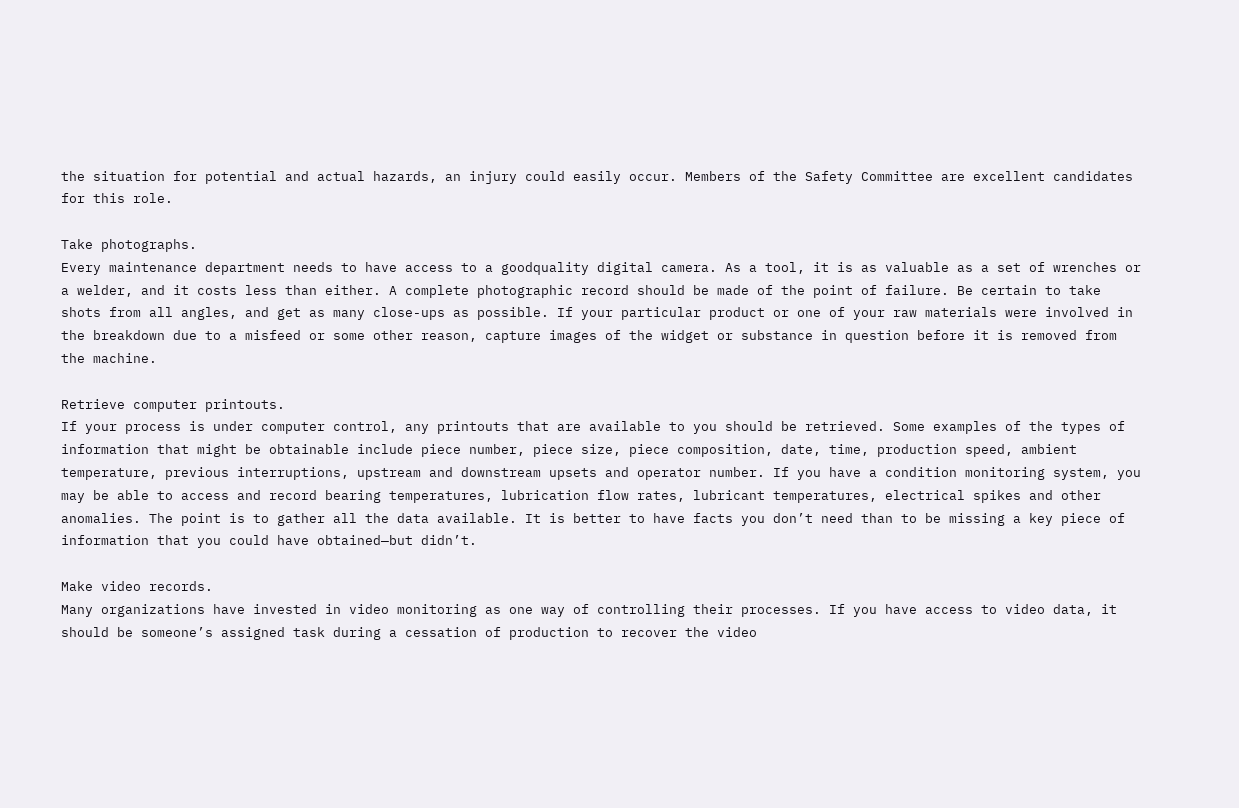the situation for potential and actual hazards, an injury could easily occur. Members of the Safety Committee are excellent candidates for this role.

Take photographs.
Every maintenance department needs to have access to a goodquality digital camera. As a tool, it is as valuable as a set of wrenches or a welder, and it costs less than either. A complete photographic record should be made of the point of failure. Be certain to take shots from all angles, and get as many close-ups as possible. If your particular product or one of your raw materials were involved in the breakdown due to a misfeed or some other reason, capture images of the widget or substance in question before it is removed from the machine.

Retrieve computer printouts.
If your process is under computer control, any printouts that are available to you should be retrieved. Some examples of the types of information that might be obtainable include piece number, piece size, piece composition, date, time, production speed, ambient temperature, previous interruptions, upstream and downstream upsets and operator number. If you have a condition monitoring system, you may be able to access and record bearing temperatures, lubrication flow rates, lubricant temperatures, electrical spikes and other anomalies. The point is to gather all the data available. It is better to have facts you don’t need than to be missing a key piece of information that you could have obtained—but didn’t.

Make video records.
Many organizations have invested in video monitoring as one way of controlling their processes. If you have access to video data, it should be someone’s assigned task during a cessation of production to recover the video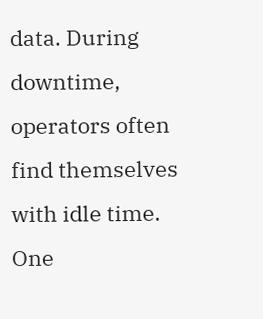data. During downtime, operators often find themselves with idle time. One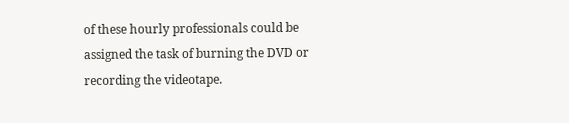of these hourly professionals could be assigned the task of burning the DVD or recording the videotape.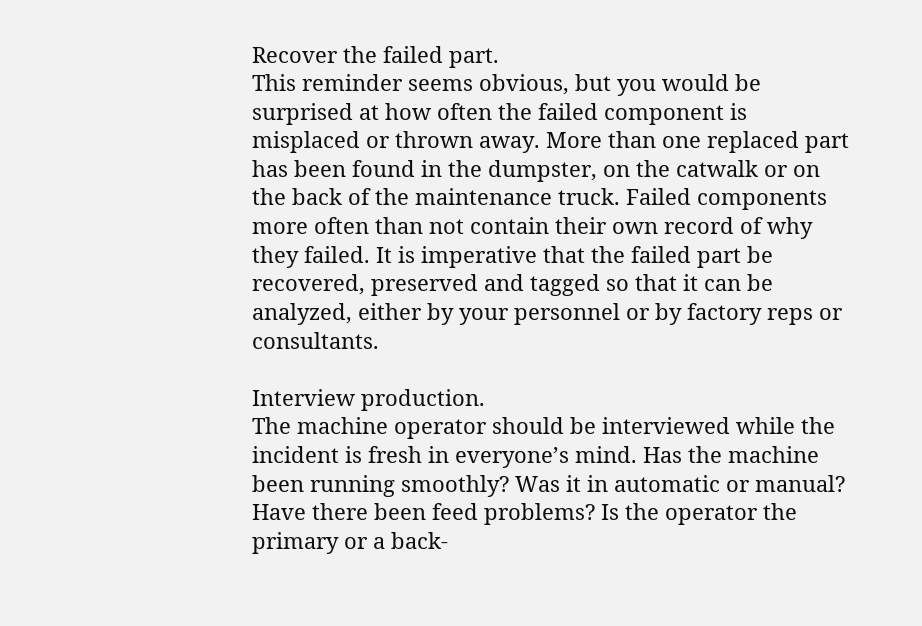Recover the failed part.
This reminder seems obvious, but you would be surprised at how often the failed component is misplaced or thrown away. More than one replaced part has been found in the dumpster, on the catwalk or on the back of the maintenance truck. Failed components more often than not contain their own record of why they failed. It is imperative that the failed part be recovered, preserved and tagged so that it can be analyzed, either by your personnel or by factory reps or consultants.

Interview production.
The machine operator should be interviewed while the incident is fresh in everyone’s mind. Has the machine been running smoothly? Was it in automatic or manual? Have there been feed problems? Is the operator the primary or a back-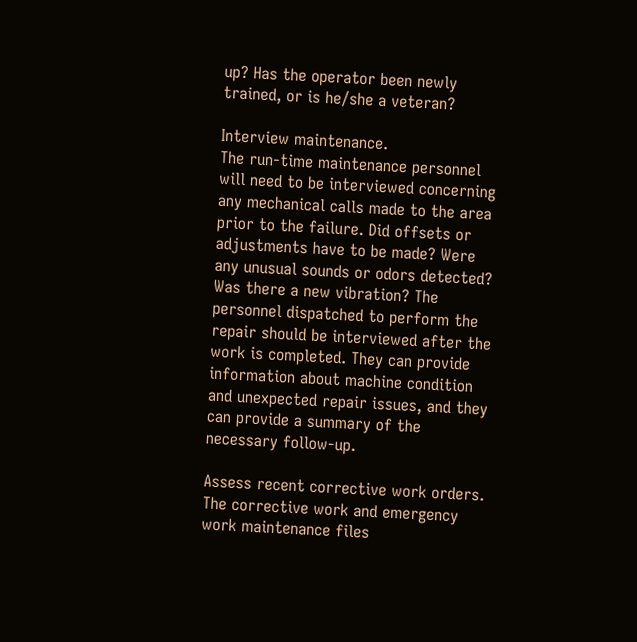up? Has the operator been newly trained, or is he/she a veteran?

Interview maintenance.
The run-time maintenance personnel will need to be interviewed concerning any mechanical calls made to the area prior to the failure. Did offsets or adjustments have to be made? Were any unusual sounds or odors detected? Was there a new vibration? The personnel dispatched to perform the repair should be interviewed after the work is completed. They can provide information about machine condition and unexpected repair issues, and they can provide a summary of the necessary follow-up.

Assess recent corrective work orders.
The corrective work and emergency work maintenance files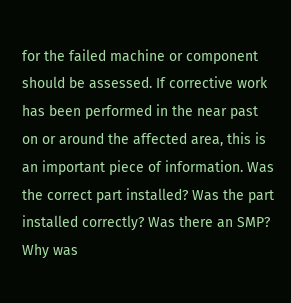for the failed machine or component should be assessed. If corrective work has been performed in the near past on or around the affected area, this is an important piece of information. Was the correct part installed? Was the part installed correctly? Was there an SMP? Why was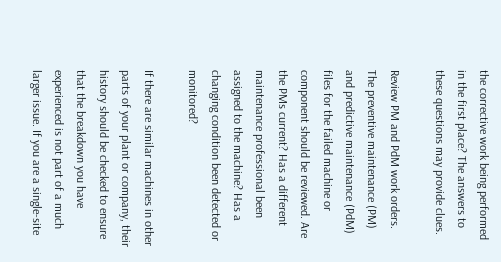the corrective work being performed in the first place? The answers to these questions may provide clues.

Review PM and PdM work orders.
The preventive maintenance (PM) and predictive maintenance (PdM) files for the failed machine or component should be reviewed. Are the PMs current? Has a different maintenance professional been assigned to the machine? Has a changing condition been detected or monitored?

If there are similar machines in other parts of your plant or company, their history should be checked to ensure that the breakdown you have experienced is not part of a much larger issue. If you are a single-site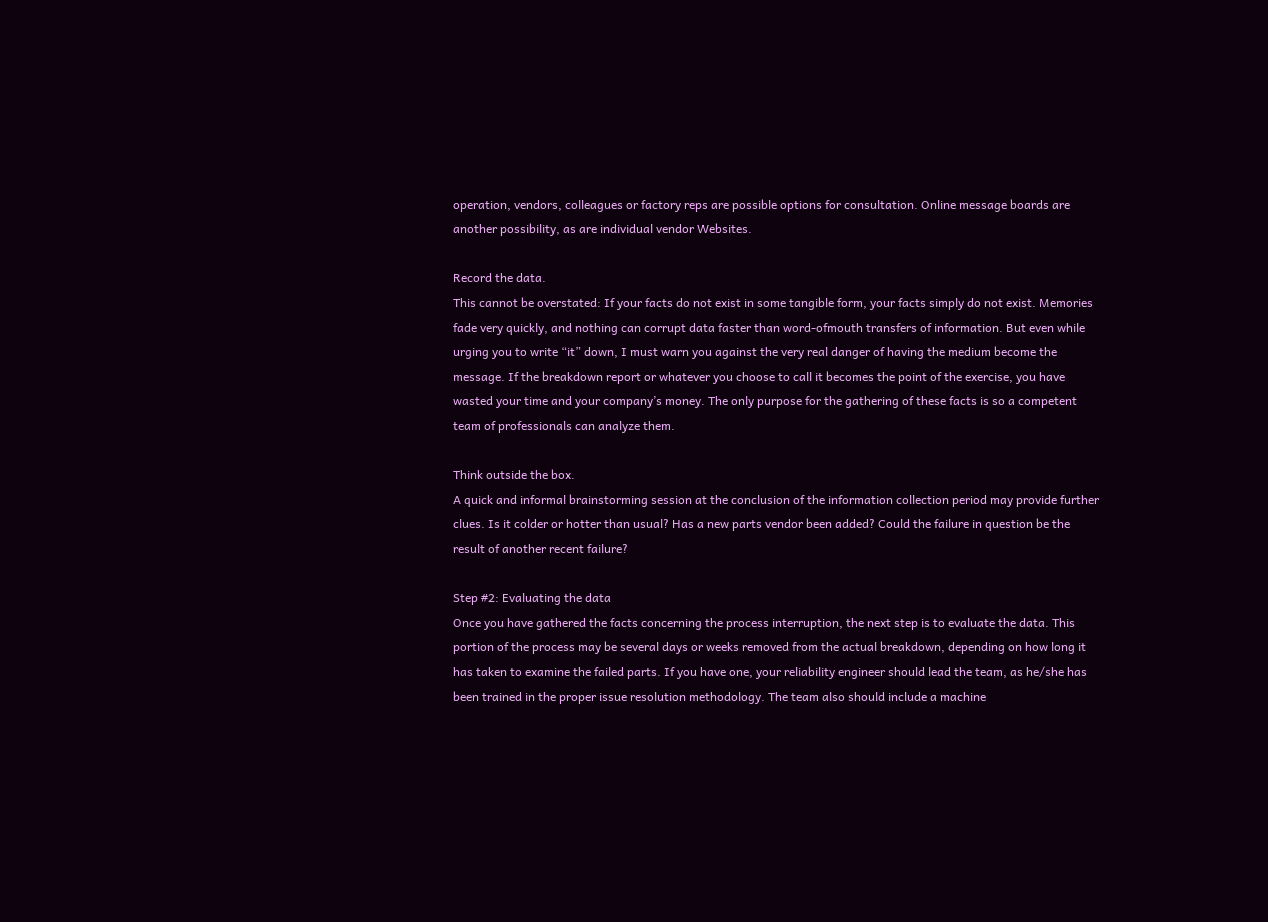operation, vendors, colleagues or factory reps are possible options for consultation. Online message boards are another possibility, as are individual vendor Websites.

Record the data.
This cannot be overstated: If your facts do not exist in some tangible form, your facts simply do not exist. Memories fade very quickly, and nothing can corrupt data faster than word-ofmouth transfers of information. But even while urging you to write “it” down, I must warn you against the very real danger of having the medium become the message. If the breakdown report or whatever you choose to call it becomes the point of the exercise, you have wasted your time and your company’s money. The only purpose for the gathering of these facts is so a competent team of professionals can analyze them.

Think outside the box.
A quick and informal brainstorming session at the conclusion of the information collection period may provide further clues. Is it colder or hotter than usual? Has a new parts vendor been added? Could the failure in question be the result of another recent failure?

Step #2: Evaluating the data
Once you have gathered the facts concerning the process interruption, the next step is to evaluate the data. This portion of the process may be several days or weeks removed from the actual breakdown, depending on how long it has taken to examine the failed parts. If you have one, your reliability engineer should lead the team, as he/she has been trained in the proper issue resolution methodology. The team also should include a machine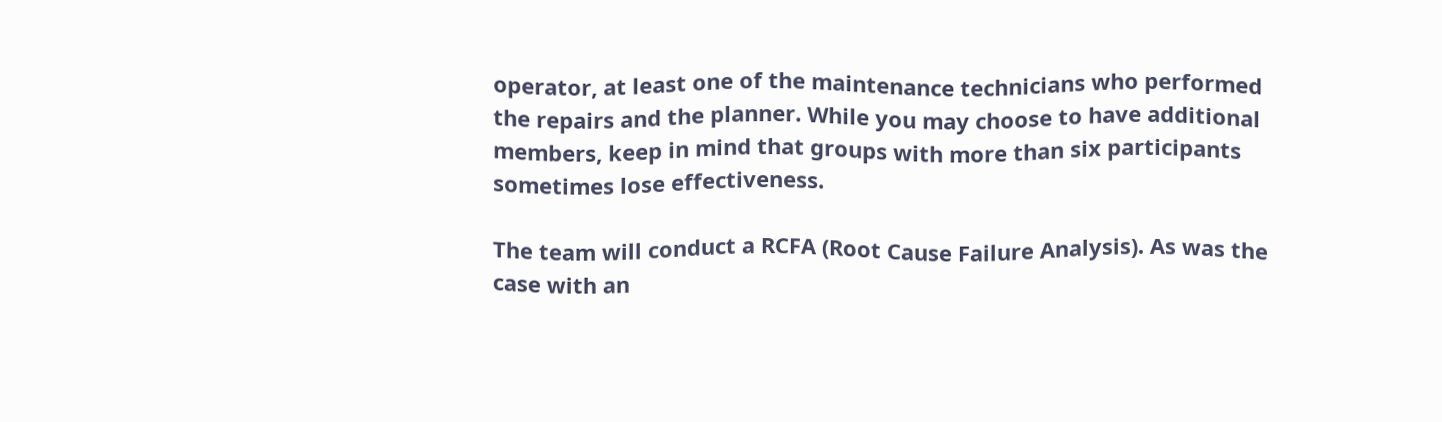operator, at least one of the maintenance technicians who performed the repairs and the planner. While you may choose to have additional members, keep in mind that groups with more than six participants sometimes lose effectiveness.

The team will conduct a RCFA (Root Cause Failure Analysis). As was the case with an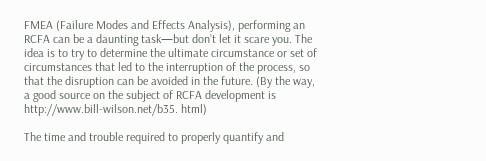FMEA (Failure Modes and Effects Analysis), performing an RCFA can be a daunting task—but don’t let it scare you. The idea is to try to determine the ultimate circumstance or set of circumstances that led to the interruption of the process, so that the disruption can be avoided in the future. (By the way, a good source on the subject of RCFA development is http://www.bill-wilson.net/b35. html)

The time and trouble required to properly quantify and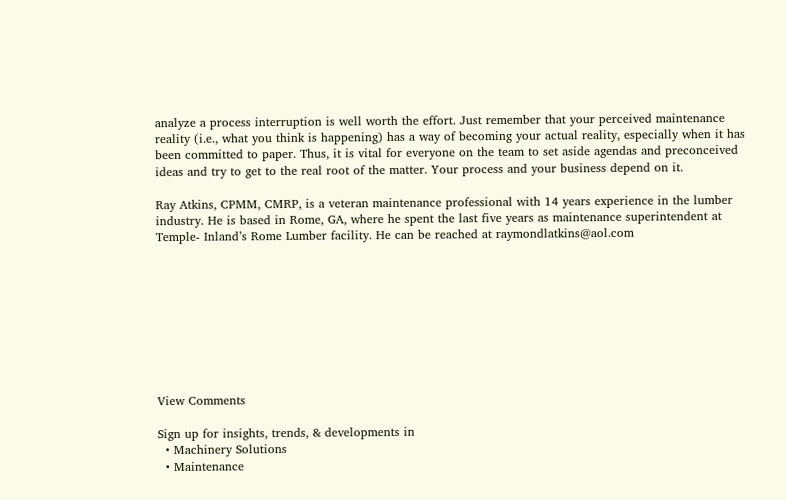analyze a process interruption is well worth the effort. Just remember that your perceived maintenance reality (i.e., what you think is happening) has a way of becoming your actual reality, especially when it has been committed to paper. Thus, it is vital for everyone on the team to set aside agendas and preconceived ideas and try to get to the real root of the matter. Your process and your business depend on it.

Ray Atkins, CPMM, CMRP, is a veteran maintenance professional with 14 years experience in the lumber industry. He is based in Rome, GA, where he spent the last five years as maintenance superintendent at Temple- Inland’s Rome Lumber facility. He can be reached at raymondlatkins@aol.com









View Comments

Sign up for insights, trends, & developments in
  • Machinery Solutions
  • Maintenance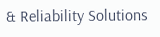& Reliability Solutions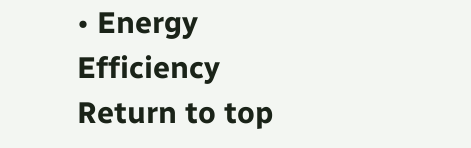• Energy Efficiency
Return to top